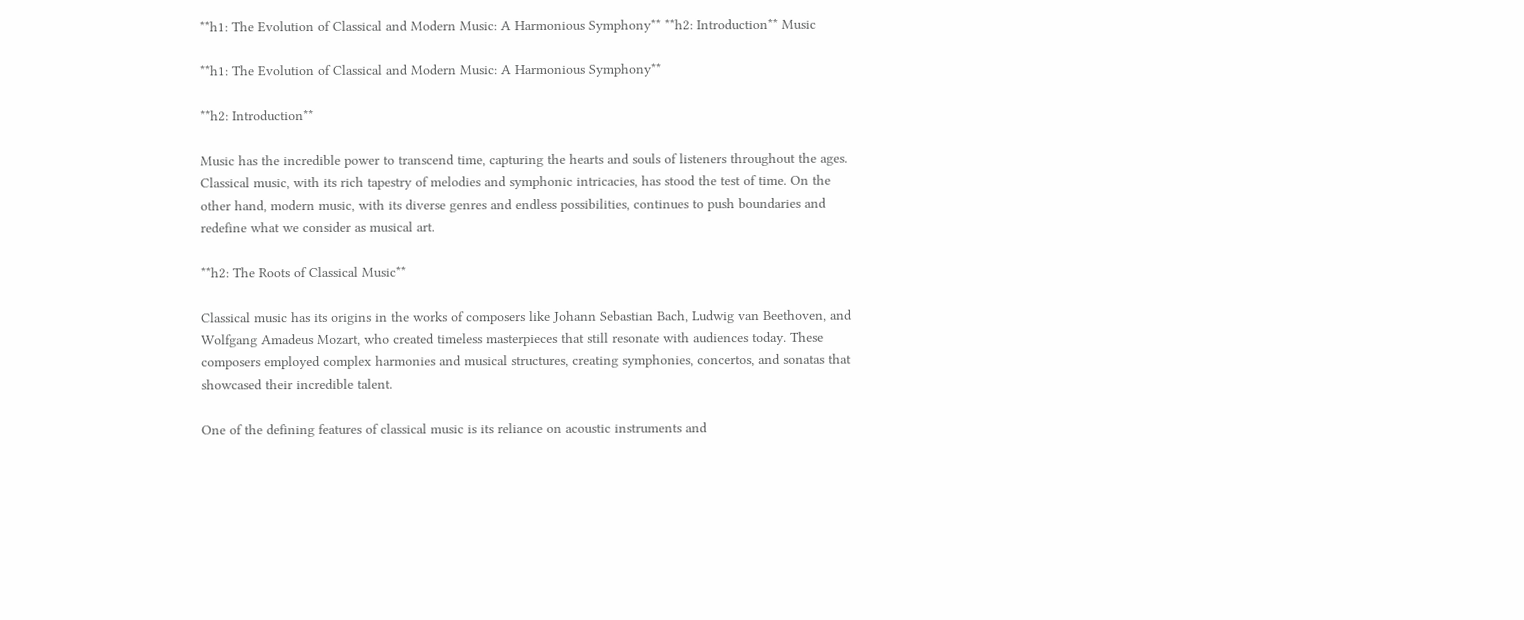**h1: The Evolution of Classical and Modern Music: A Harmonious Symphony** **h2: Introduction** Music

**h1: The Evolution of Classical and Modern Music: A Harmonious Symphony**

**h2: Introduction**

Music has the incredible power to transcend time, capturing the hearts and souls of listeners throughout the ages. Classical music, with its rich tapestry of melodies and symphonic intricacies, has stood the test of time. On the other hand, modern music, with its diverse genres and endless possibilities, continues to push boundaries and redefine what we consider as musical art.

**h2: The Roots of Classical Music**

Classical music has its origins in the works of composers like Johann Sebastian Bach, Ludwig van Beethoven, and Wolfgang Amadeus Mozart, who created timeless masterpieces that still resonate with audiences today. These composers employed complex harmonies and musical structures, creating symphonies, concertos, and sonatas that showcased their incredible talent.

One of the defining features of classical music is its reliance on acoustic instruments and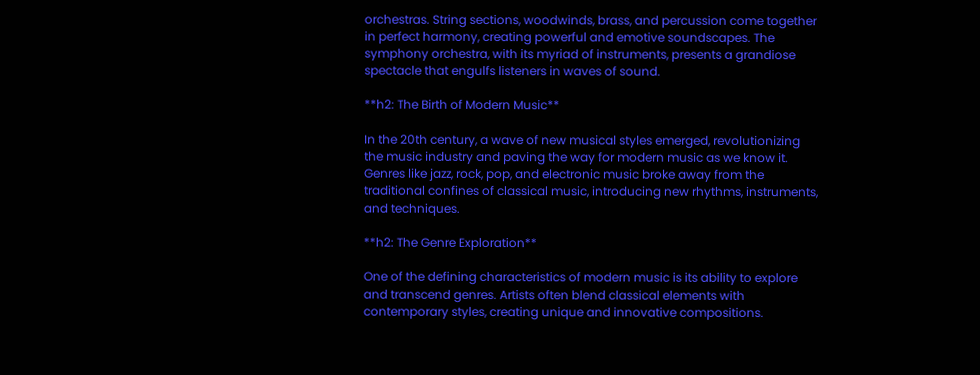orchestras. String sections, woodwinds, brass, and percussion come together in perfect harmony, creating powerful and emotive soundscapes. The symphony orchestra, with its myriad of instruments, presents a grandiose spectacle that engulfs listeners in waves of sound.

**h2: The Birth of Modern Music**

In the 20th century, a wave of new musical styles emerged, revolutionizing the music industry and paving the way for modern music as we know it. Genres like jazz, rock, pop, and electronic music broke away from the traditional confines of classical music, introducing new rhythms, instruments, and techniques.

**h2: The Genre Exploration**

One of the defining characteristics of modern music is its ability to explore and transcend genres. Artists often blend classical elements with contemporary styles, creating unique and innovative compositions.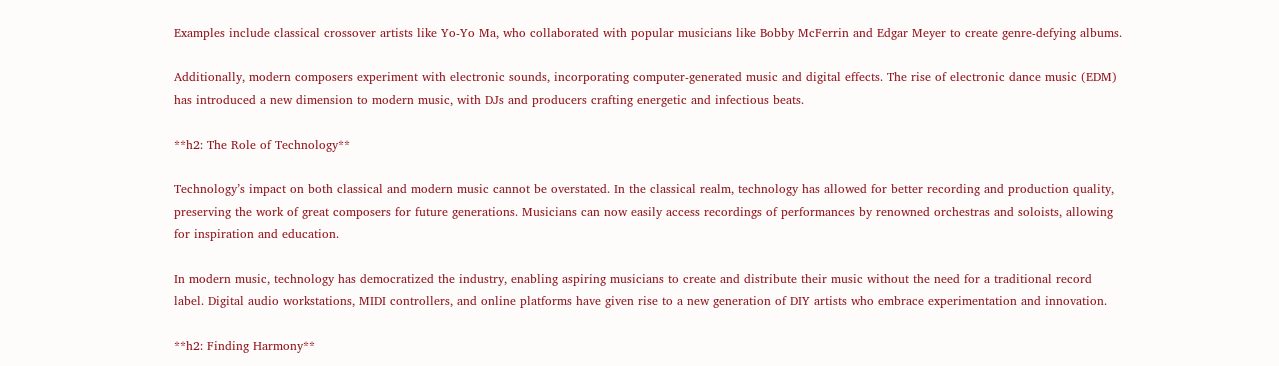Examples include classical crossover artists like Yo-Yo Ma, who collaborated with popular musicians like Bobby McFerrin and Edgar Meyer to create genre-defying albums.

Additionally, modern composers experiment with electronic sounds, incorporating computer-generated music and digital effects. The rise of electronic dance music (EDM) has introduced a new dimension to modern music, with DJs and producers crafting energetic and infectious beats.

**h2: The Role of Technology**

Technology’s impact on both classical and modern music cannot be overstated. In the classical realm, technology has allowed for better recording and production quality, preserving the work of great composers for future generations. Musicians can now easily access recordings of performances by renowned orchestras and soloists, allowing for inspiration and education.

In modern music, technology has democratized the industry, enabling aspiring musicians to create and distribute their music without the need for a traditional record label. Digital audio workstations, MIDI controllers, and online platforms have given rise to a new generation of DIY artists who embrace experimentation and innovation.

**h2: Finding Harmony**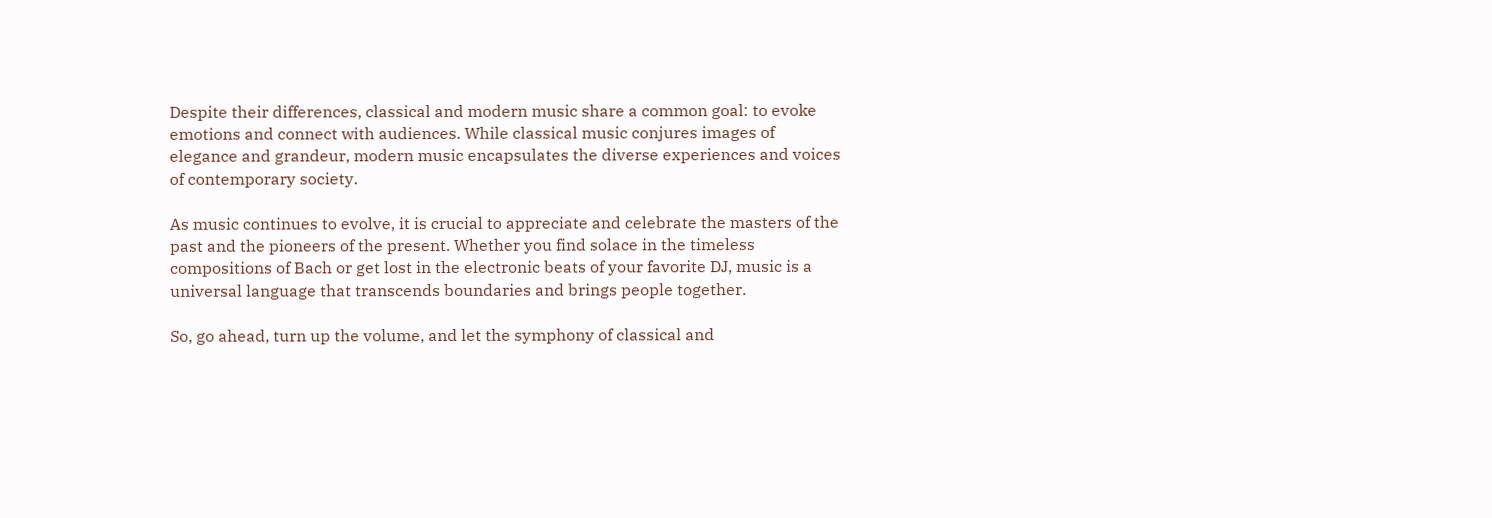Despite their differences, classical and modern music share a common goal: to evoke emotions and connect with audiences. While classical music conjures images of elegance and grandeur, modern music encapsulates the diverse experiences and voices of contemporary society.

As music continues to evolve, it is crucial to appreciate and celebrate the masters of the past and the pioneers of the present. Whether you find solace in the timeless compositions of Bach or get lost in the electronic beats of your favorite DJ, music is a universal language that transcends boundaries and brings people together.

So, go ahead, turn up the volume, and let the symphony of classical and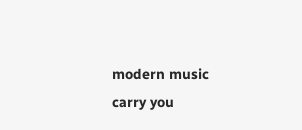modern music carry you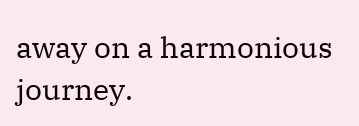away on a harmonious journey.